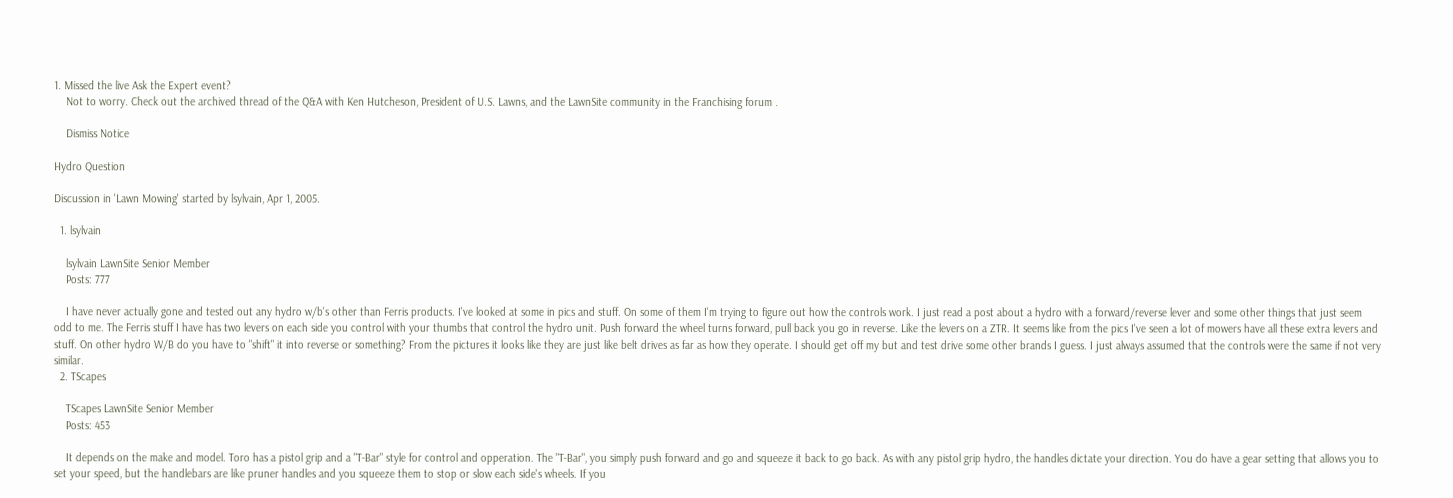1. Missed the live Ask the Expert event?
    Not to worry. Check out the archived thread of the Q&A with Ken Hutcheson, President of U.S. Lawns, and the LawnSite community in the Franchising forum .

    Dismiss Notice

Hydro Question

Discussion in 'Lawn Mowing' started by lsylvain, Apr 1, 2005.

  1. lsylvain

    lsylvain LawnSite Senior Member
    Posts: 777

    I have never actually gone and tested out any hydro w/b's other than Ferris products. I've looked at some in pics and stuff. On some of them I'm trying to figure out how the controls work. I just read a post about a hydro with a forward/reverse lever and some other things that just seem odd to me. The Ferris stuff I have has two levers on each side you control with your thumbs that control the hydro unit. Push forward the wheel turns forward, pull back you go in reverse. Like the levers on a ZTR. It seems like from the pics I've seen a lot of mowers have all these extra levers and stuff. On other hydro W/B do you have to "shift" it into reverse or something? From the pictures it looks like they are just like belt drives as far as how they operate. I should get off my but and test drive some other brands I guess. I just always assumed that the controls were the same if not very similar.
  2. TScapes

    TScapes LawnSite Senior Member
    Posts: 453

    It depends on the make and model. Toro has a pistol grip and a "T-Bar" style for control and opperation. The "T-Bar", you simply push forward and go and squeeze it back to go back. As with any pistol grip hydro, the handles dictate your direction. You do have a gear setting that allows you to set your speed, but the handlebars are like pruner handles and you squeeze them to stop or slow each side's wheels. If you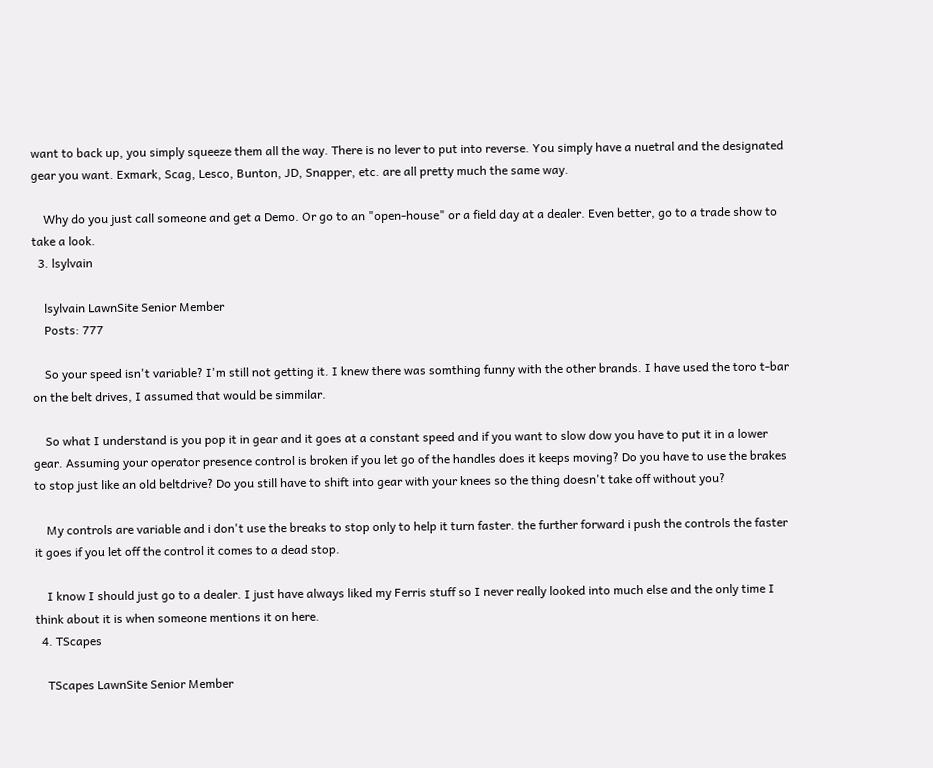want to back up, you simply squeeze them all the way. There is no lever to put into reverse. You simply have a nuetral and the designated gear you want. Exmark, Scag, Lesco, Bunton, JD, Snapper, etc. are all pretty much the same way.

    Why do you just call someone and get a Demo. Or go to an "open-house" or a field day at a dealer. Even better, go to a trade show to take a look.
  3. lsylvain

    lsylvain LawnSite Senior Member
    Posts: 777

    So your speed isn't variable? I'm still not getting it. I knew there was somthing funny with the other brands. I have used the toro t-bar on the belt drives, I assumed that would be simmilar.

    So what I understand is you pop it in gear and it goes at a constant speed and if you want to slow dow you have to put it in a lower gear. Assuming your operator presence control is broken if you let go of the handles does it keeps moving? Do you have to use the brakes to stop just like an old beltdrive? Do you still have to shift into gear with your knees so the thing doesn't take off without you?

    My controls are variable and i don't use the breaks to stop only to help it turn faster. the further forward i push the controls the faster it goes if you let off the control it comes to a dead stop.

    I know I should just go to a dealer. I just have always liked my Ferris stuff so I never really looked into much else and the only time I think about it is when someone mentions it on here.
  4. TScapes

    TScapes LawnSite Senior Member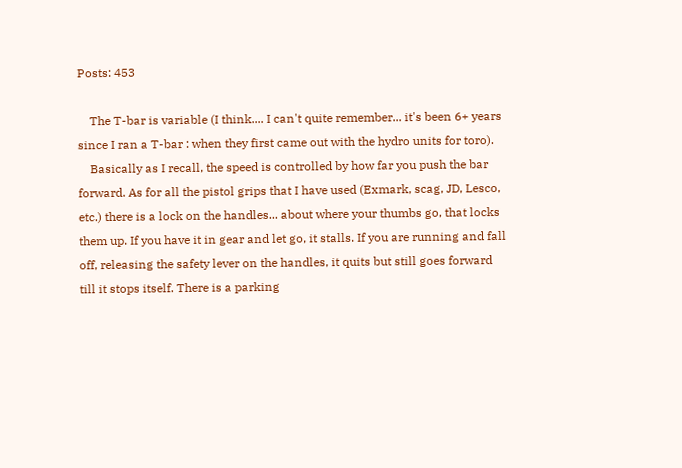Posts: 453

    The T-bar is variable (I think.... I can't quite remember... it's been 6+ years since I ran a T-bar : when they first came out with the hydro units for toro).
    Basically as I recall, the speed is controlled by how far you push the bar forward. As for all the pistol grips that I have used (Exmark, scag, JD, Lesco, etc.) there is a lock on the handles... about where your thumbs go, that locks them up. If you have it in gear and let go, it stalls. If you are running and fall off, releasing the safety lever on the handles, it quits but still goes forward till it stops itself. There is a parking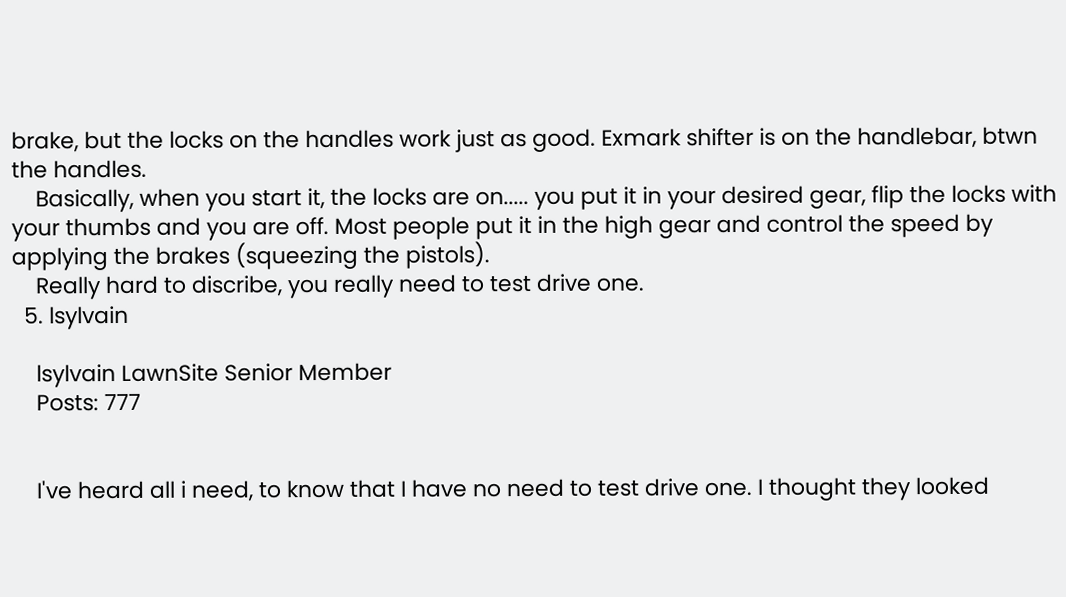brake, but the locks on the handles work just as good. Exmark shifter is on the handlebar, btwn the handles.
    Basically, when you start it, the locks are on..... you put it in your desired gear, flip the locks with your thumbs and you are off. Most people put it in the high gear and control the speed by applying the brakes (squeezing the pistols).
    Really hard to discribe, you really need to test drive one.
  5. lsylvain

    lsylvain LawnSite Senior Member
    Posts: 777


    I've heard all i need, to know that I have no need to test drive one. I thought they looked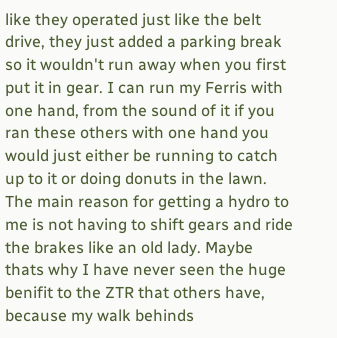like they operated just like the belt drive, they just added a parking break so it wouldn't run away when you first put it in gear. I can run my Ferris with one hand, from the sound of it if you ran these others with one hand you would just either be running to catch up to it or doing donuts in the lawn. The main reason for getting a hydro to me is not having to shift gears and ride the brakes like an old lady. Maybe thats why I have never seen the huge benifit to the ZTR that others have, because my walk behinds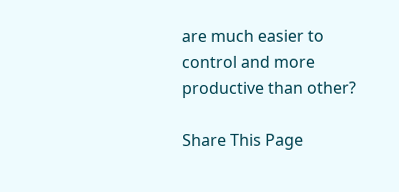are much easier to control and more productive than other?

Share This Page